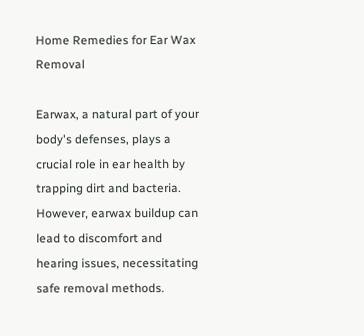Home Remedies for Ear Wax Removal

Earwax, a natural part of your body's defenses, plays a crucial role in ear health by trapping dirt and bacteria. However, earwax buildup can lead to discomfort and hearing issues, necessitating safe removal methods.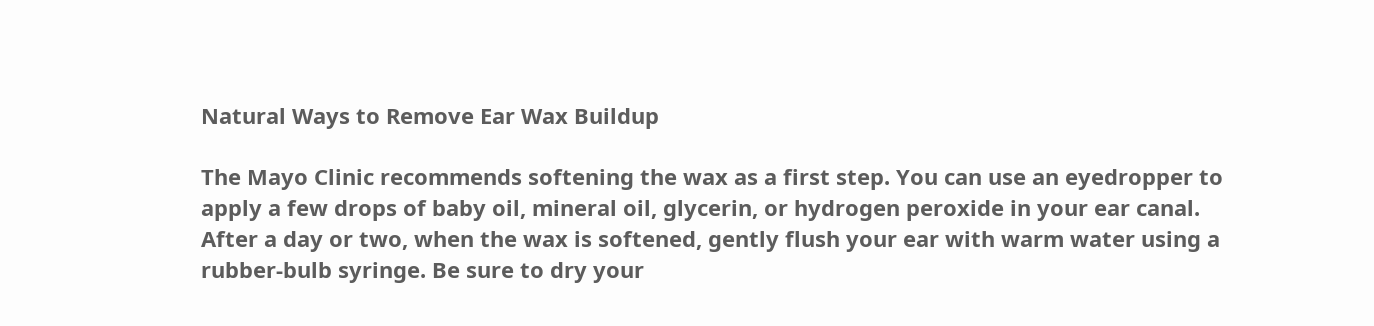Natural Ways to Remove Ear Wax Buildup

The Mayo Clinic recommends softening the wax as a first step. You can use an eyedropper to apply a few drops of baby oil, mineral oil, glycerin, or hydrogen peroxide in your ear canal. After a day or two, when the wax is softened, gently flush your ear with warm water using a rubber-bulb syringe. Be sure to dry your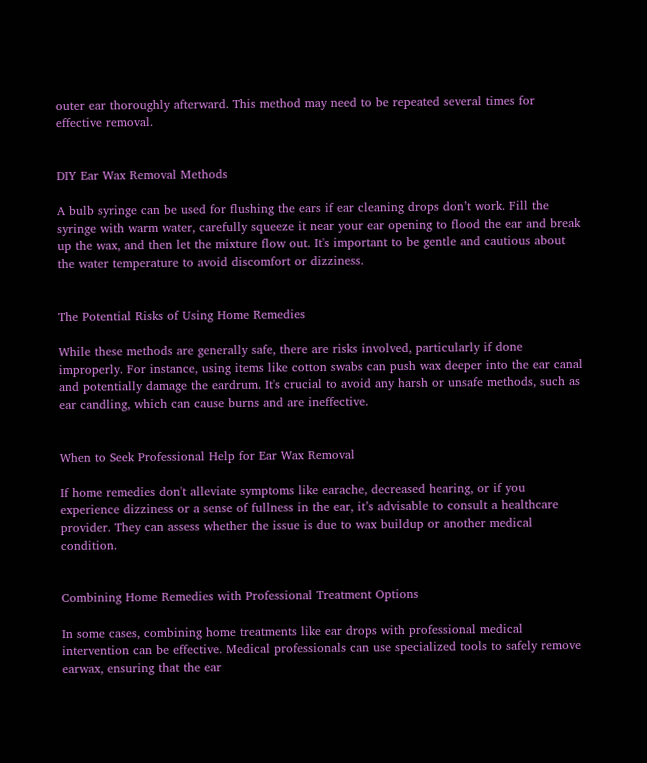outer ear thoroughly afterward. This method may need to be repeated several times for effective removal.


DIY Ear Wax Removal Methods

A bulb syringe can be used for flushing the ears if ear cleaning drops don’t work. Fill the syringe with warm water, carefully squeeze it near your ear opening to flood the ear and break up the wax, and then let the mixture flow out. It's important to be gentle and cautious about the water temperature to avoid discomfort or dizziness.


The Potential Risks of Using Home Remedies

While these methods are generally safe, there are risks involved, particularly if done improperly. For instance, using items like cotton swabs can push wax deeper into the ear canal and potentially damage the eardrum. It's crucial to avoid any harsh or unsafe methods, such as ear candling, which can cause burns and are ineffective.


When to Seek Professional Help for Ear Wax Removal

If home remedies don't alleviate symptoms like earache, decreased hearing, or if you experience dizziness or a sense of fullness in the ear, it’s advisable to consult a healthcare provider. They can assess whether the issue is due to wax buildup or another medical condition.


Combining Home Remedies with Professional Treatment Options

In some cases, combining home treatments like ear drops with professional medical intervention can be effective. Medical professionals can use specialized tools to safely remove earwax, ensuring that the ear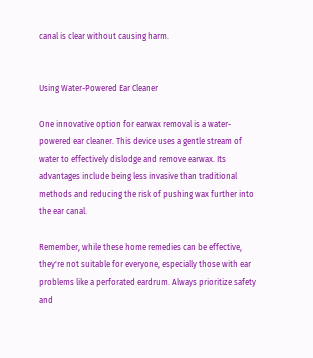canal is clear without causing harm.


Using Water-Powered Ear Cleaner

One innovative option for earwax removal is a water-powered ear cleaner. This device uses a gentle stream of water to effectively dislodge and remove earwax. Its advantages include being less invasive than traditional methods and reducing the risk of pushing wax further into the ear canal.

Remember, while these home remedies can be effective, they're not suitable for everyone, especially those with ear problems like a perforated eardrum. Always prioritize safety and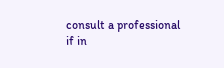consult a professional if in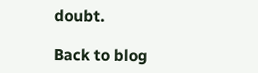doubt.

Back to blog